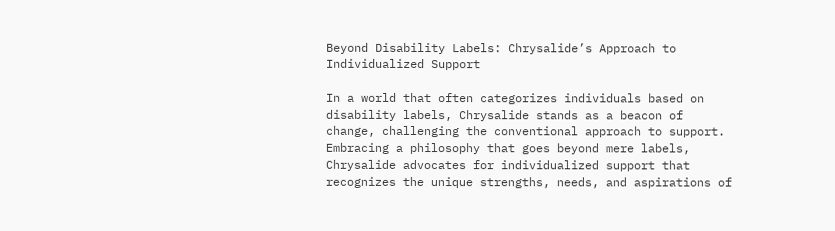Beyond Disability Labels: Chrysalide’s Approach to Individualized Support

In a world that often categorizes individuals based on disability labels, Chrysalide stands as a beacon of change, challenging the conventional approach to support. Embracing a philosophy that goes beyond mere labels, Chrysalide advocates for individualized support that recognizes the unique strengths, needs, and aspirations of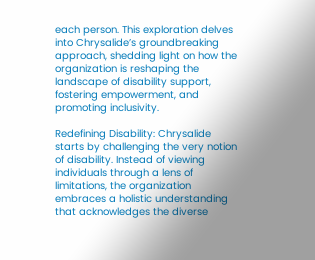each person. This exploration delves into Chrysalide’s groundbreaking approach, shedding light on how the organization is reshaping the landscape of disability support, fostering empowerment, and promoting inclusivity.

Redefining Disability: Chrysalide starts by challenging the very notion of disability. Instead of viewing individuals through a lens of limitations, the organization embraces a holistic understanding that acknowledges the diverse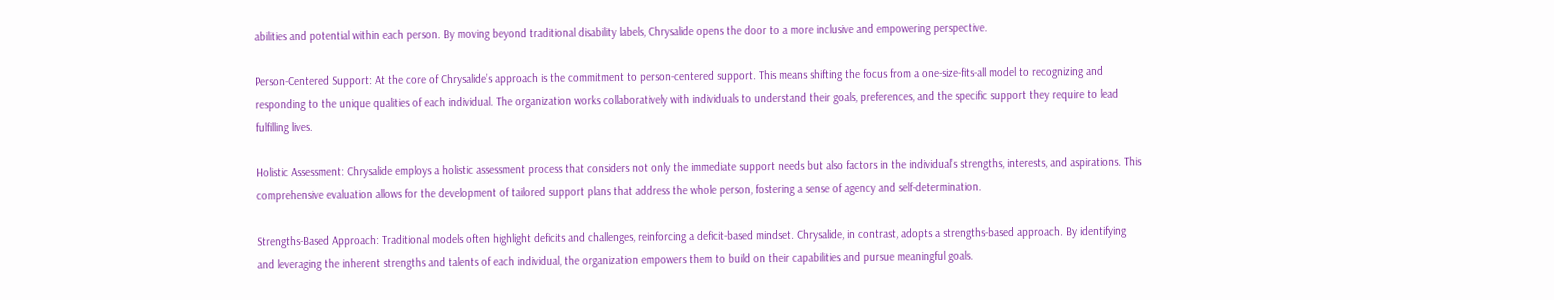abilities and potential within each person. By moving beyond traditional disability labels, Chrysalide opens the door to a more inclusive and empowering perspective.

Person-Centered Support: At the core of Chrysalide’s approach is the commitment to person-centered support. This means shifting the focus from a one-size-fits-all model to recognizing and responding to the unique qualities of each individual. The organization works collaboratively with individuals to understand their goals, preferences, and the specific support they require to lead fulfilling lives.

Holistic Assessment: Chrysalide employs a holistic assessment process that considers not only the immediate support needs but also factors in the individual’s strengths, interests, and aspirations. This comprehensive evaluation allows for the development of tailored support plans that address the whole person, fostering a sense of agency and self-determination.

Strengths-Based Approach: Traditional models often highlight deficits and challenges, reinforcing a deficit-based mindset. Chrysalide, in contrast, adopts a strengths-based approach. By identifying and leveraging the inherent strengths and talents of each individual, the organization empowers them to build on their capabilities and pursue meaningful goals.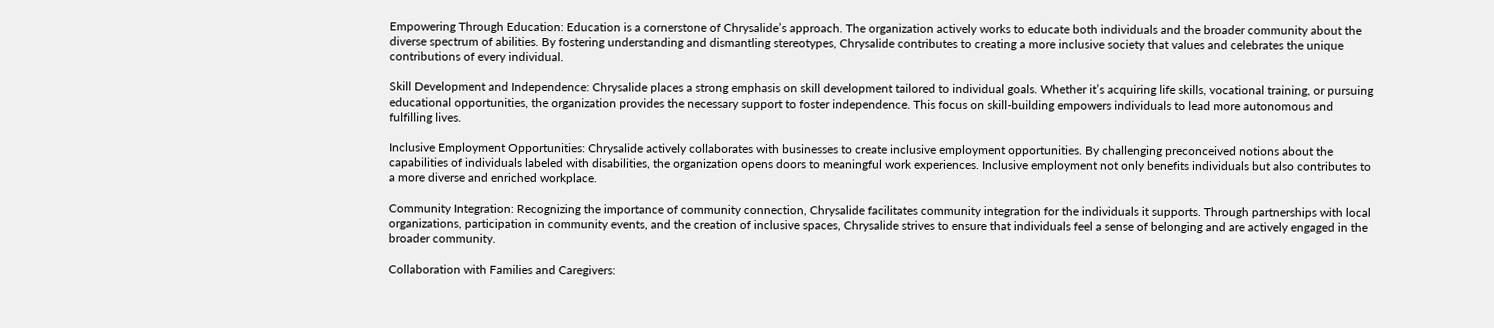Empowering Through Education: Education is a cornerstone of Chrysalide’s approach. The organization actively works to educate both individuals and the broader community about the diverse spectrum of abilities. By fostering understanding and dismantling stereotypes, Chrysalide contributes to creating a more inclusive society that values and celebrates the unique contributions of every individual.

Skill Development and Independence: Chrysalide places a strong emphasis on skill development tailored to individual goals. Whether it’s acquiring life skills, vocational training, or pursuing educational opportunities, the organization provides the necessary support to foster independence. This focus on skill-building empowers individuals to lead more autonomous and fulfilling lives.

Inclusive Employment Opportunities: Chrysalide actively collaborates with businesses to create inclusive employment opportunities. By challenging preconceived notions about the capabilities of individuals labeled with disabilities, the organization opens doors to meaningful work experiences. Inclusive employment not only benefits individuals but also contributes to a more diverse and enriched workplace.

Community Integration: Recognizing the importance of community connection, Chrysalide facilitates community integration for the individuals it supports. Through partnerships with local organizations, participation in community events, and the creation of inclusive spaces, Chrysalide strives to ensure that individuals feel a sense of belonging and are actively engaged in the broader community.

Collaboration with Families and Caregivers: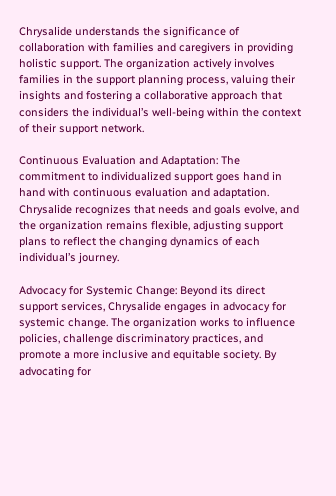Chrysalide understands the significance of collaboration with families and caregivers in providing holistic support. The organization actively involves families in the support planning process, valuing their insights and fostering a collaborative approach that considers the individual’s well-being within the context of their support network.

Continuous Evaluation and Adaptation: The commitment to individualized support goes hand in hand with continuous evaluation and adaptation. Chrysalide recognizes that needs and goals evolve, and the organization remains flexible, adjusting support plans to reflect the changing dynamics of each individual’s journey.

Advocacy for Systemic Change: Beyond its direct support services, Chrysalide engages in advocacy for systemic change. The organization works to influence policies, challenge discriminatory practices, and promote a more inclusive and equitable society. By advocating for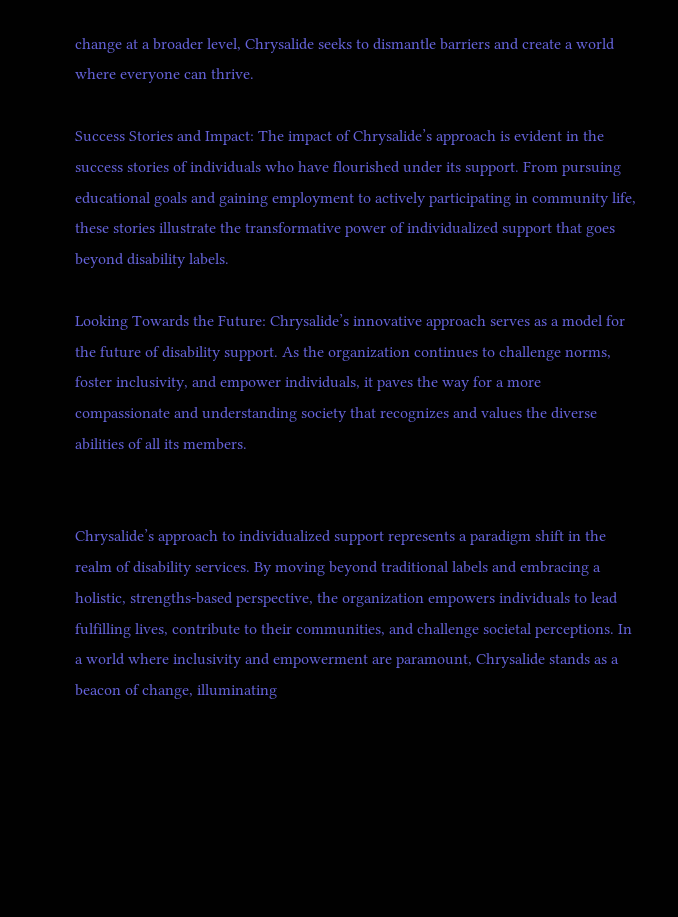change at a broader level, Chrysalide seeks to dismantle barriers and create a world where everyone can thrive.

Success Stories and Impact: The impact of Chrysalide’s approach is evident in the success stories of individuals who have flourished under its support. From pursuing educational goals and gaining employment to actively participating in community life, these stories illustrate the transformative power of individualized support that goes beyond disability labels.

Looking Towards the Future: Chrysalide’s innovative approach serves as a model for the future of disability support. As the organization continues to challenge norms, foster inclusivity, and empower individuals, it paves the way for a more compassionate and understanding society that recognizes and values the diverse abilities of all its members.


Chrysalide’s approach to individualized support represents a paradigm shift in the realm of disability services. By moving beyond traditional labels and embracing a holistic, strengths-based perspective, the organization empowers individuals to lead fulfilling lives, contribute to their communities, and challenge societal perceptions. In a world where inclusivity and empowerment are paramount, Chrysalide stands as a beacon of change, illuminating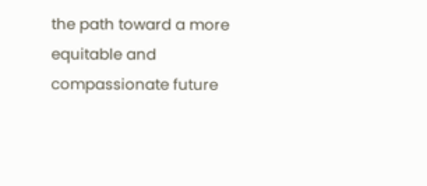the path toward a more equitable and compassionate future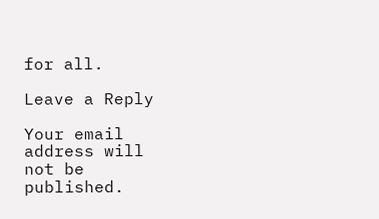for all.

Leave a Reply

Your email address will not be published.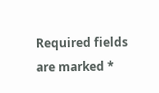Required fields are marked *